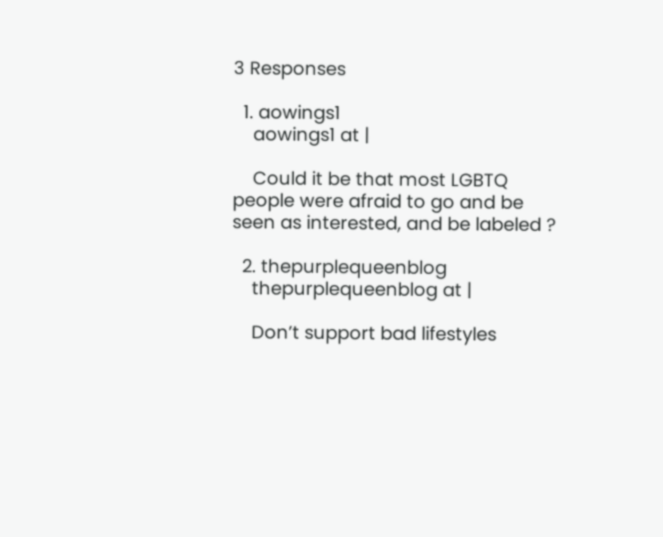3 Responses

  1. aowings1
    aowings1 at |

    Could it be that most LGBTQ people were afraid to go and be seen as interested, and be labeled ?

  2. thepurplequeenblog
    thepurplequeenblog at |

    Don’t support bad lifestyles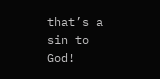that’s a sin to God!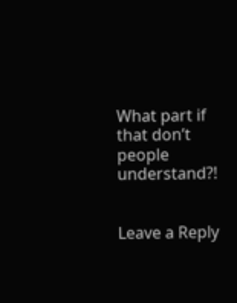What part if that don’t people understand?!


Leave a Reply